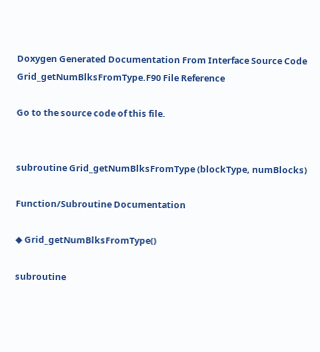Doxygen Generated Documentation From Interface Source Code
Grid_getNumBlksFromType.F90 File Reference

Go to the source code of this file.


subroutine Grid_getNumBlksFromType (blockType, numBlocks)

Function/Subroutine Documentation

◆ Grid_getNumBlksFromType()

subroutine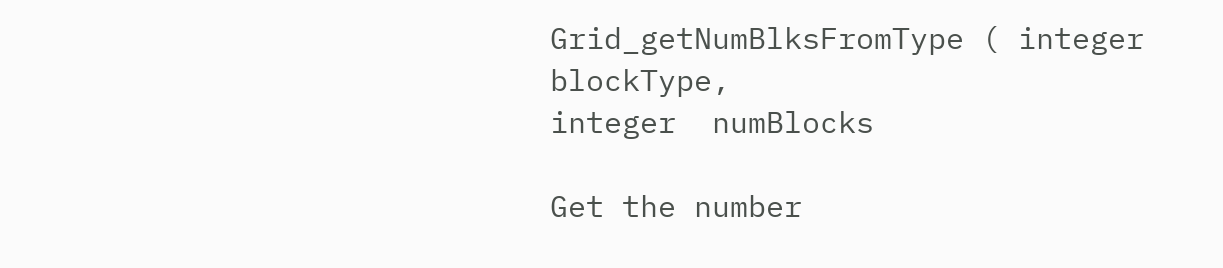Grid_getNumBlksFromType ( integer  blockType,
integer  numBlocks

Get the number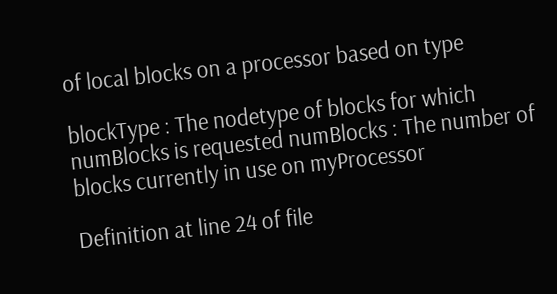of local blocks on a processor based on type

blockType : The nodetype of blocks for which numBlocks is requested numBlocks : The number of blocks currently in use on myProcessor

Definition at line 24 of file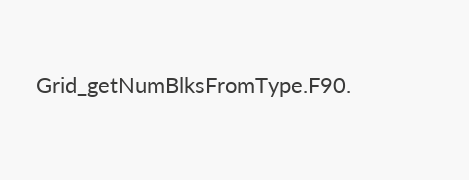Grid_getNumBlksFromType.F90.